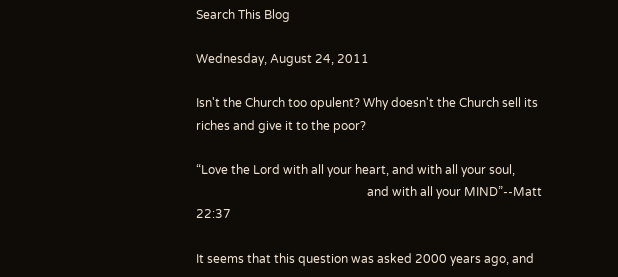Search This Blog

Wednesday, August 24, 2011

Isn't the Church too opulent? Why doesn't the Church sell its riches and give it to the poor?

“Love the Lord with all your heart, and with all your soul,
                                                         and with all your MIND”--Matt 22:37

It seems that this question was asked 2000 years ago, and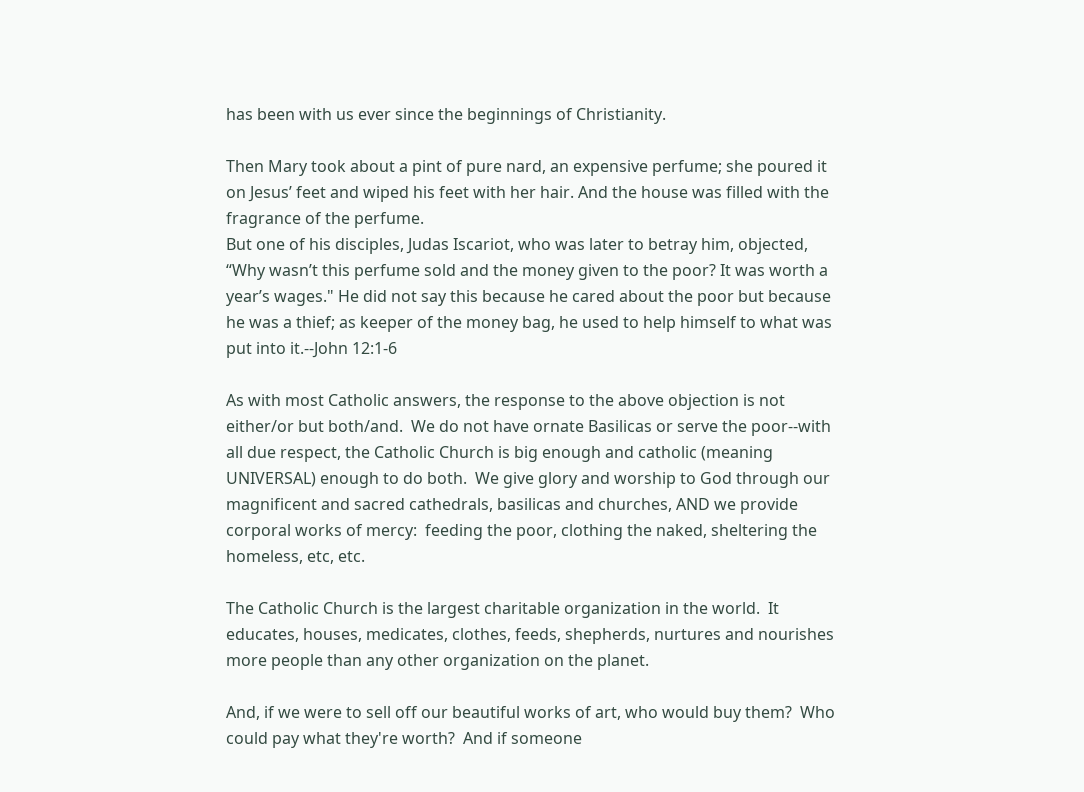has been with us ever since the beginnings of Christianity.

Then Mary took about a pint of pure nard, an expensive perfume; she poured it on Jesus’ feet and wiped his feet with her hair. And the house was filled with the fragrance of the perfume.
But one of his disciples, Judas Iscariot, who was later to betray him, objected,  “Why wasn’t this perfume sold and the money given to the poor? It was worth a year’s wages." He did not say this because he cared about the poor but because he was a thief; as keeper of the money bag, he used to help himself to what was put into it.--John 12:1-6

As with most Catholic answers, the response to the above objection is not either/or but both/and.  We do not have ornate Basilicas or serve the poor--with all due respect, the Catholic Church is big enough and catholic (meaning UNIVERSAL) enough to do both.  We give glory and worship to God through our magnificent and sacred cathedrals, basilicas and churches, AND we provide corporal works of mercy:  feeding the poor, clothing the naked, sheltering the homeless, etc, etc.

The Catholic Church is the largest charitable organization in the world.  It educates, houses, medicates, clothes, feeds, shepherds, nurtures and nourishes more people than any other organization on the planet.

And, if we were to sell off our beautiful works of art, who would buy them?  Who could pay what they're worth?  And if someone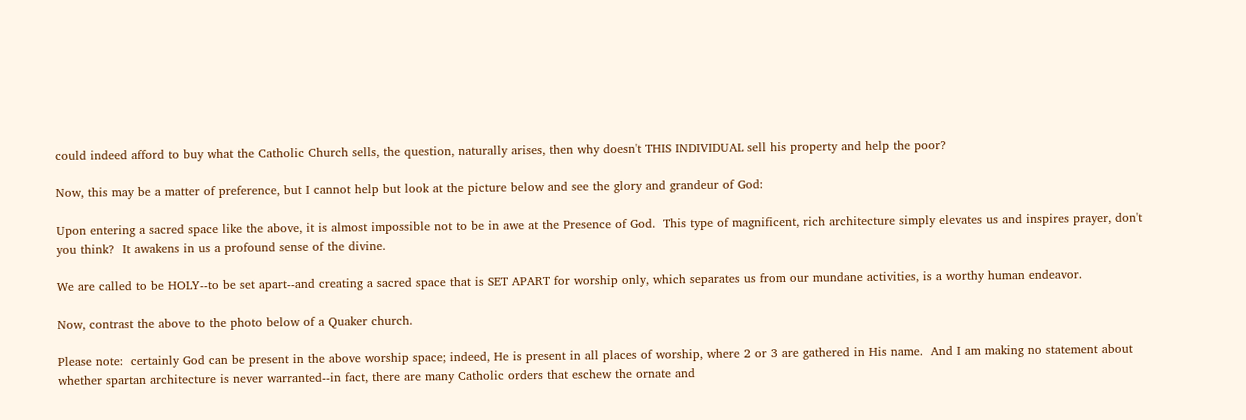could indeed afford to buy what the Catholic Church sells, the question, naturally arises, then why doesn't THIS INDIVIDUAL sell his property and help the poor?

Now, this may be a matter of preference, but I cannot help but look at the picture below and see the glory and grandeur of God:

Upon entering a sacred space like the above, it is almost impossible not to be in awe at the Presence of God.  This type of magnificent, rich architecture simply elevates us and inspires prayer, don't you think?  It awakens in us a profound sense of the divine.

We are called to be HOLY--to be set apart--and creating a sacred space that is SET APART for worship only, which separates us from our mundane activities, is a worthy human endeavor.

Now, contrast the above to the photo below of a Quaker church.

Please note:  certainly God can be present in the above worship space; indeed, He is present in all places of worship, where 2 or 3 are gathered in His name.  And I am making no statement about whether spartan architecture is never warranted--in fact, there are many Catholic orders that eschew the ornate and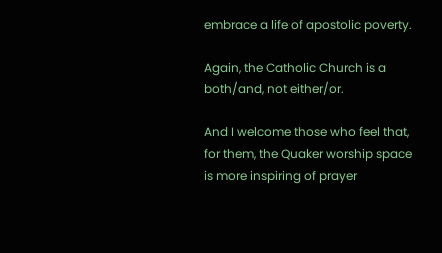embrace a life of apostolic poverty.

Again, the Catholic Church is a both/and, not either/or.

And I welcome those who feel that, for them, the Quaker worship space is more inspiring of prayer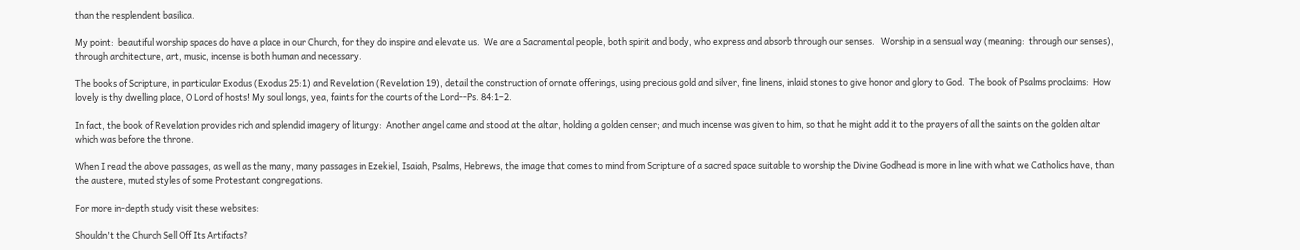than the resplendent basilica.

My point:  beautiful worship spaces do have a place in our Church, for they do inspire and elevate us.  We are a Sacramental people, both spirit and body, who express and absorb through our senses.   Worship in a sensual way (meaning:  through our senses), through architecture, art, music, incense is both human and necessary.

The books of Scripture, in particular Exodus (Exodus 25:1) and Revelation (Revelation 19), detail the construction of ornate offerings, using precious gold and silver, fine linens, inlaid stones to give honor and glory to God.  The book of Psalms proclaims:  How lovely is thy dwelling place, O Lord of hosts! My soul longs, yea, faints for the courts of the Lord--Ps. 84:1–2.

In fact, the book of Revelation provides rich and splendid imagery of liturgy:  Another angel came and stood at the altar, holding a golden censer; and much incense was given to him, so that he might add it to the prayers of all the saints on the golden altar which was before the throne.

When I read the above passages, as well as the many, many passages in Ezekiel, Isaiah, Psalms, Hebrews, the image that comes to mind from Scripture of a sacred space suitable to worship the Divine Godhead is more in line with what we Catholics have, than the austere, muted styles of some Protestant congregations.

For more in-depth study visit these websites:

Shouldn't the Church Sell Off Its Artifacts?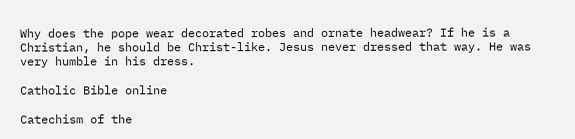Why does the pope wear decorated robes and ornate headwear? If he is a Christian, he should be Christ-like. Jesus never dressed that way. He was very humble in his dress.

Catholic Bible online

Catechism of the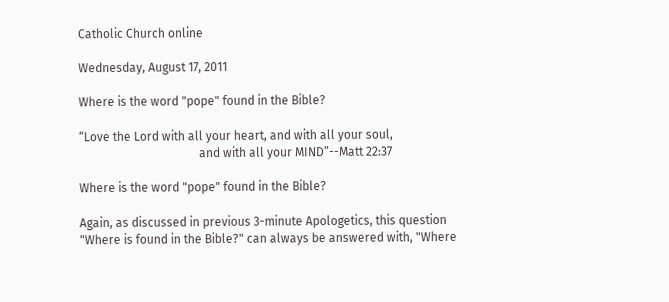Catholic Church online

Wednesday, August 17, 2011

Where is the word "pope" found in the Bible?

“Love the Lord with all your heart, and with all your soul,
                                        and with all your MIND”--Matt 22:37

Where is the word "pope" found in the Bible?

Again, as discussed in previous 3-minute Apologetics, this question "Where is found in the Bible?" can always be answered with, "Where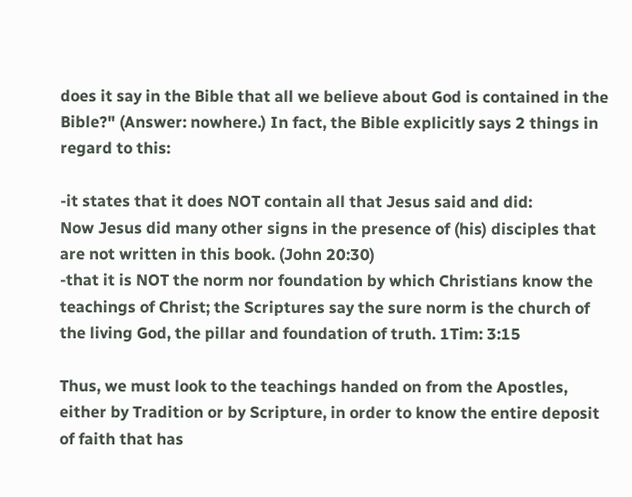does it say in the Bible that all we believe about God is contained in the Bible?" (Answer: nowhere.) In fact, the Bible explicitly says 2 things in regard to this:

-it states that it does NOT contain all that Jesus said and did:
Now Jesus did many other signs in the presence of (his) disciples that are not written in this book. (John 20:30)
-that it is NOT the norm nor foundation by which Christians know the teachings of Christ; the Scriptures say the sure norm is the church of the living God, the pillar and foundation of truth. 1Tim: 3:15

Thus, we must look to the teachings handed on from the Apostles, either by Tradition or by Scripture, in order to know the entire deposit of faith that has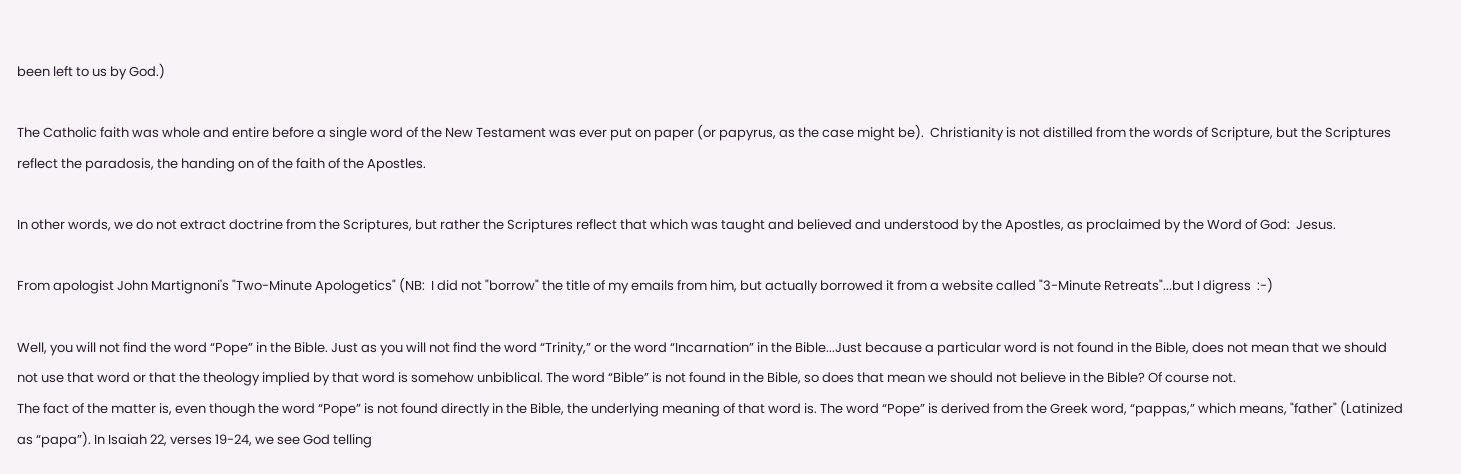been left to us by God.)

The Catholic faith was whole and entire before a single word of the New Testament was ever put on paper (or papyrus, as the case might be).  Christianity is not distilled from the words of Scripture, but the Scriptures reflect the paradosis, the handing on of the faith of the Apostles.

In other words, we do not extract doctrine from the Scriptures, but rather the Scriptures reflect that which was taught and believed and understood by the Apostles, as proclaimed by the Word of God:  Jesus.

From apologist John Martignoni's "Two-Minute Apologetics" (NB:  I did not "borrow" the title of my emails from him, but actually borrowed it from a website called "3-Minute Retreats"...but I digress  :-)

Well, you will not find the word “Pope” in the Bible. Just as you will not find the word “Trinity,” or the word “Incarnation” in the Bible...Just because a particular word is not found in the Bible, does not mean that we should not use that word or that the theology implied by that word is somehow unbiblical. The word “Bible” is not found in the Bible, so does that mean we should not believe in the Bible? Of course not.
The fact of the matter is, even though the word “Pope” is not found directly in the Bible, the underlying meaning of that word is. The word “Pope” is derived from the Greek word, “pappas,” which means, "father" (Latinized as “papa”). In Isaiah 22, verses 19-24, we see God telling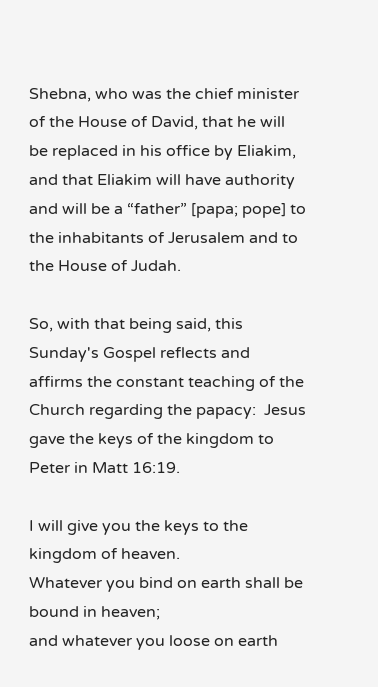Shebna, who was the chief minister of the House of David, that he will be replaced in his office by Eliakim, and that Eliakim will have authority and will be a “father” [papa; pope] to the inhabitants of Jerusalem and to the House of Judah.

So, with that being said, this Sunday's Gospel reflects and affirms the constant teaching of the Church regarding the papacy:  Jesus gave the keys of the kingdom to Peter in Matt 16:19.

I will give you the keys to the kingdom of heaven.
Whatever you bind on earth shall be bound in heaven;
and whatever you loose on earth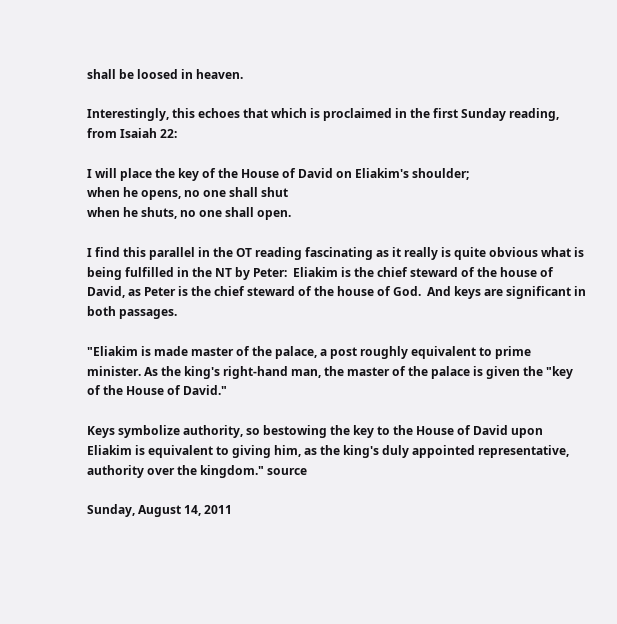shall be loosed in heaven.

Interestingly, this echoes that which is proclaimed in the first Sunday reading, from Isaiah 22:

I will place the key of the House of David on Eliakim's shoulder;
when he opens, no one shall shut
when he shuts, no one shall open.

I find this parallel in the OT reading fascinating as it really is quite obvious what is being fulfilled in the NT by Peter:  Eliakim is the chief steward of the house of David, as Peter is the chief steward of the house of God.  And keys are significant in both passages.

"Eliakim is made master of the palace, a post roughly equivalent to prime minister. As the king's right-hand man, the master of the palace is given the "key of the House of David."

Keys symbolize authority, so bestowing the key to the House of David upon Eliakim is equivalent to giving him, as the king's duly appointed representative, authority over the kingdom." source

Sunday, August 14, 2011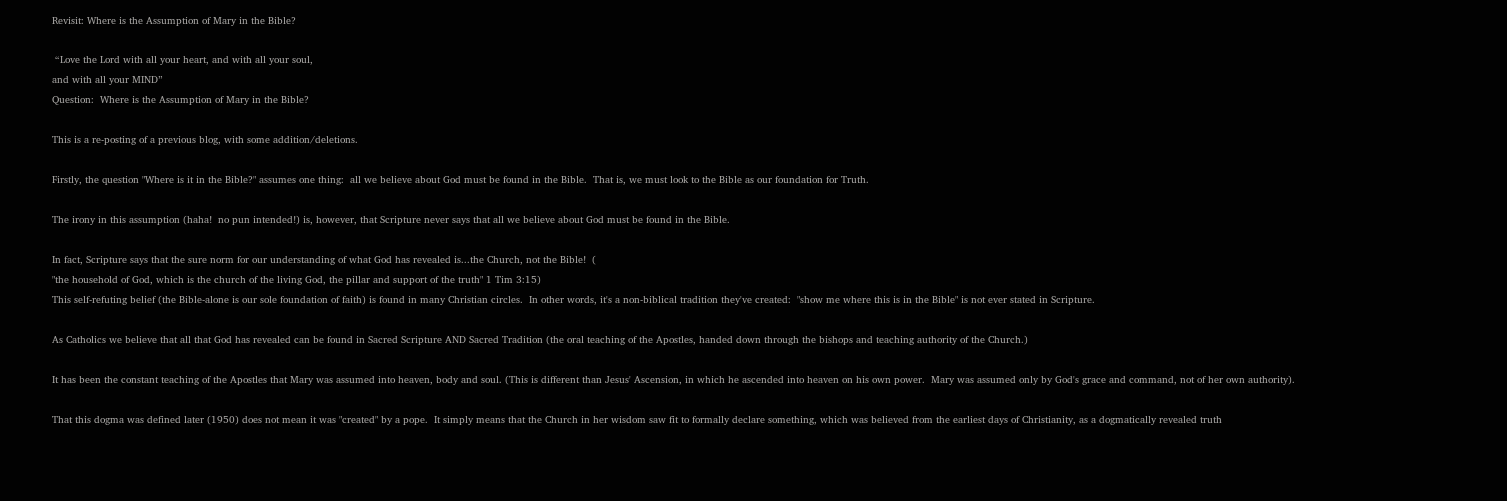Revisit: Where is the Assumption of Mary in the Bible?

 “Love the Lord with all your heart, and with all your soul,
and with all your MIND”
Question:  Where is the Assumption of Mary in the Bible?

This is a re-posting of a previous blog, with some addition/deletions.

Firstly, the question "Where is it in the Bible?" assumes one thing:  all we believe about God must be found in the Bible.  That is, we must look to the Bible as our foundation for Truth.

The irony in this assumption (haha!  no pun intended!) is, however, that Scripture never says that all we believe about God must be found in the Bible.

In fact, Scripture says that the sure norm for our understanding of what God has revealed is...the Church, not the Bible!  (
"the household of God, which is the church of the living God, the pillar and support of the truth" 1 Tim 3:15)
This self-refuting belief (the Bible-alone is our sole foundation of faith) is found in many Christian circles.  In other words, it's a non-biblical tradition they've created:  "show me where this is in the Bible" is not ever stated in Scripture.

As Catholics we believe that all that God has revealed can be found in Sacred Scripture AND Sacred Tradition (the oral teaching of the Apostles, handed down through the bishops and teaching authority of the Church.)

It has been the constant teaching of the Apostles that Mary was assumed into heaven, body and soul. (This is different than Jesus' Ascension, in which he ascended into heaven on his own power.  Mary was assumed only by God's grace and command, not of her own authority).

That this dogma was defined later (1950) does not mean it was "created" by a pope.  It simply means that the Church in her wisdom saw fit to formally declare something, which was believed from the earliest days of Christianity, as a dogmatically revealed truth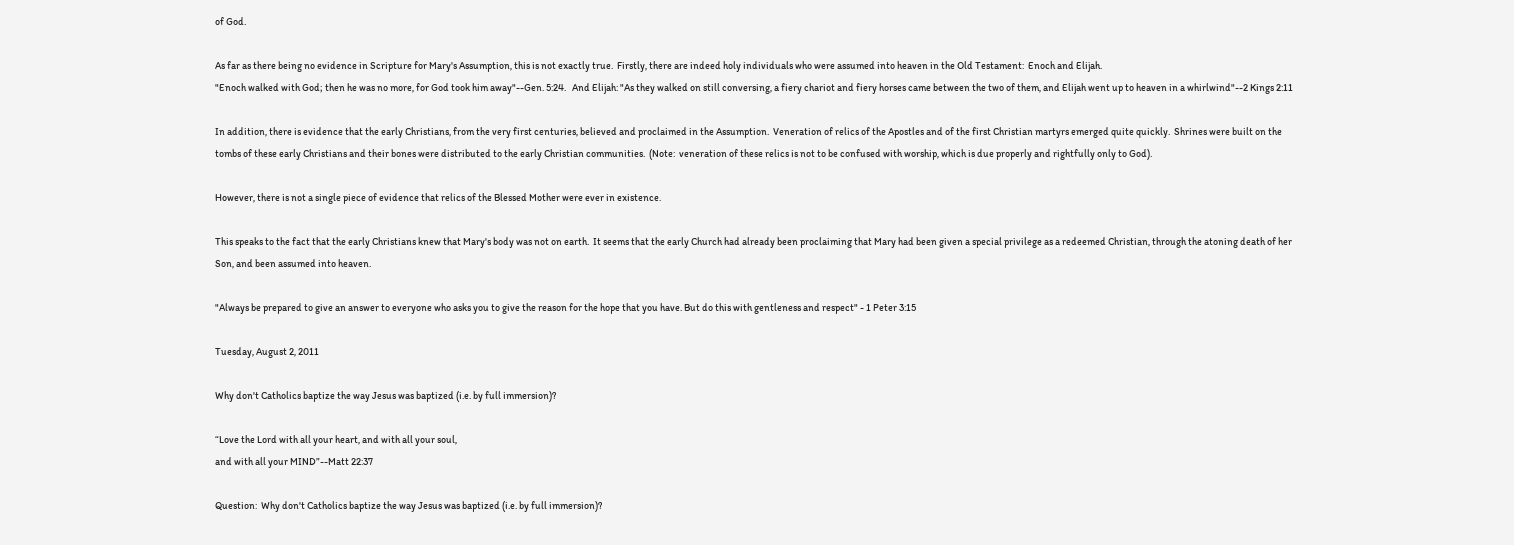of God.

As far as there being no evidence in Scripture for Mary's Assumption, this is not exactly true.  Firstly, there are indeed holy individuals who were assumed into heaven in the Old Testament:  Enoch and Elijah.
"Enoch walked with God; then he was no more, for God took him away"--Gen. 5:24.   And Elijah: "As they walked on still conversing, a fiery chariot and fiery horses came between the two of them, and Elijah went up to heaven in a whirlwind"--2 Kings 2:11

In addition, there is evidence that the early Christians, from the very first centuries, believed and proclaimed in the Assumption.  Veneration of relics of the Apostles and of the first Christian martyrs emerged quite quickly.  Shrines were built on the tombs of these early Christians and their bones were distributed to the early Christian communities.  (Note:  veneration of these relics is not to be confused with worship, which is due properly and rightfully only to God).

However, there is not a single piece of evidence that relics of the Blessed Mother were ever in existence.

This speaks to the fact that the early Christians knew that Mary's body was not on earth.  It seems that the early Church had already been proclaiming that Mary had been given a special privilege as a redeemed Christian, through the atoning death of her Son, and been assumed into heaven.

"Always be prepared to give an answer to everyone who asks you to give the reason for the hope that you have. But do this with gentleness and respect" - 1 Peter 3:15

Tuesday, August 2, 2011

Why don't Catholics baptize the way Jesus was baptized (i.e. by full immersion)?

“Love the Lord with all your heart, and with all your soul,
and with all your MIND”--Matt 22:37

Question:  Why don't Catholics baptize the way Jesus was baptized (i.e. by full immersion)?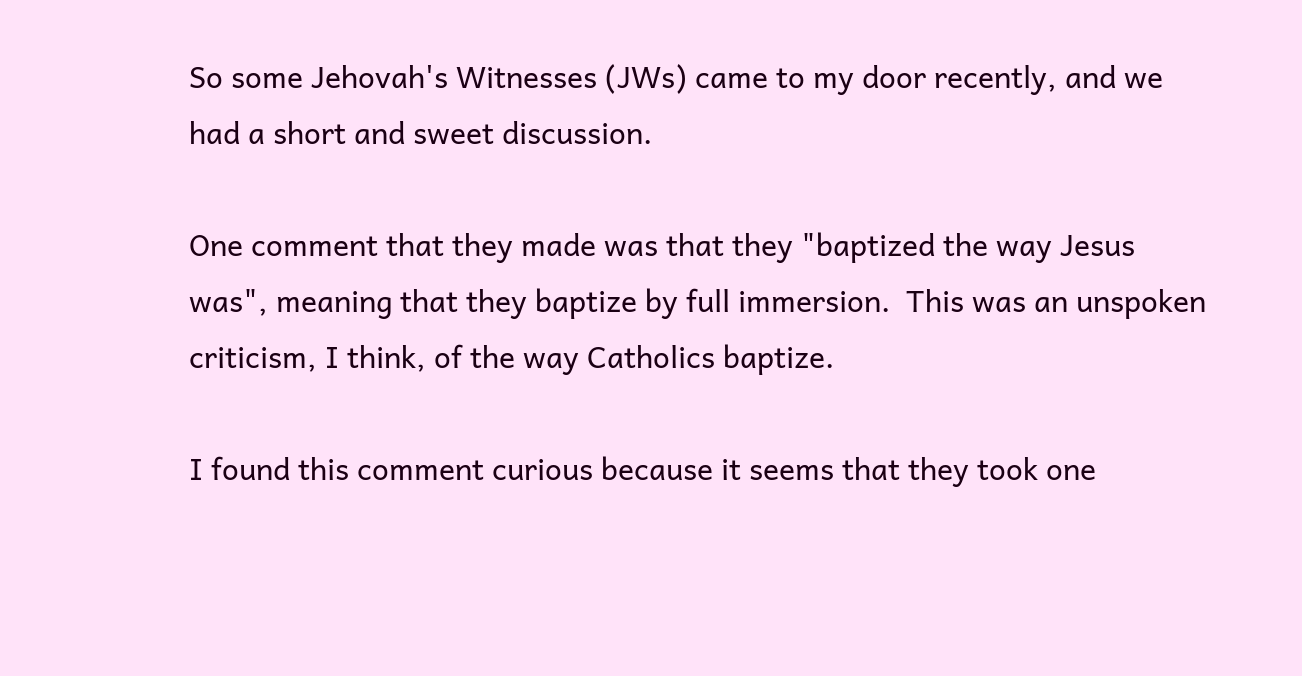So some Jehovah's Witnesses (JWs) came to my door recently, and we had a short and sweet discussion.

One comment that they made was that they "baptized the way Jesus was", meaning that they baptize by full immersion.  This was an unspoken criticism, I think, of the way Catholics baptize.

I found this comment curious because it seems that they took one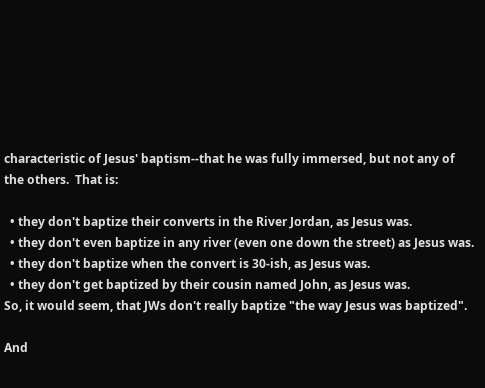characteristic of Jesus' baptism--that he was fully immersed, but not any of the others.  That is:

  • they don't baptize their converts in the River Jordan, as Jesus was.
  • they don't even baptize in any river (even one down the street) as Jesus was.
  • they don't baptize when the convert is 30-ish, as Jesus was.
  • they don't get baptized by their cousin named John, as Jesus was.
So, it would seem, that JWs don't really baptize "the way Jesus was baptized".

And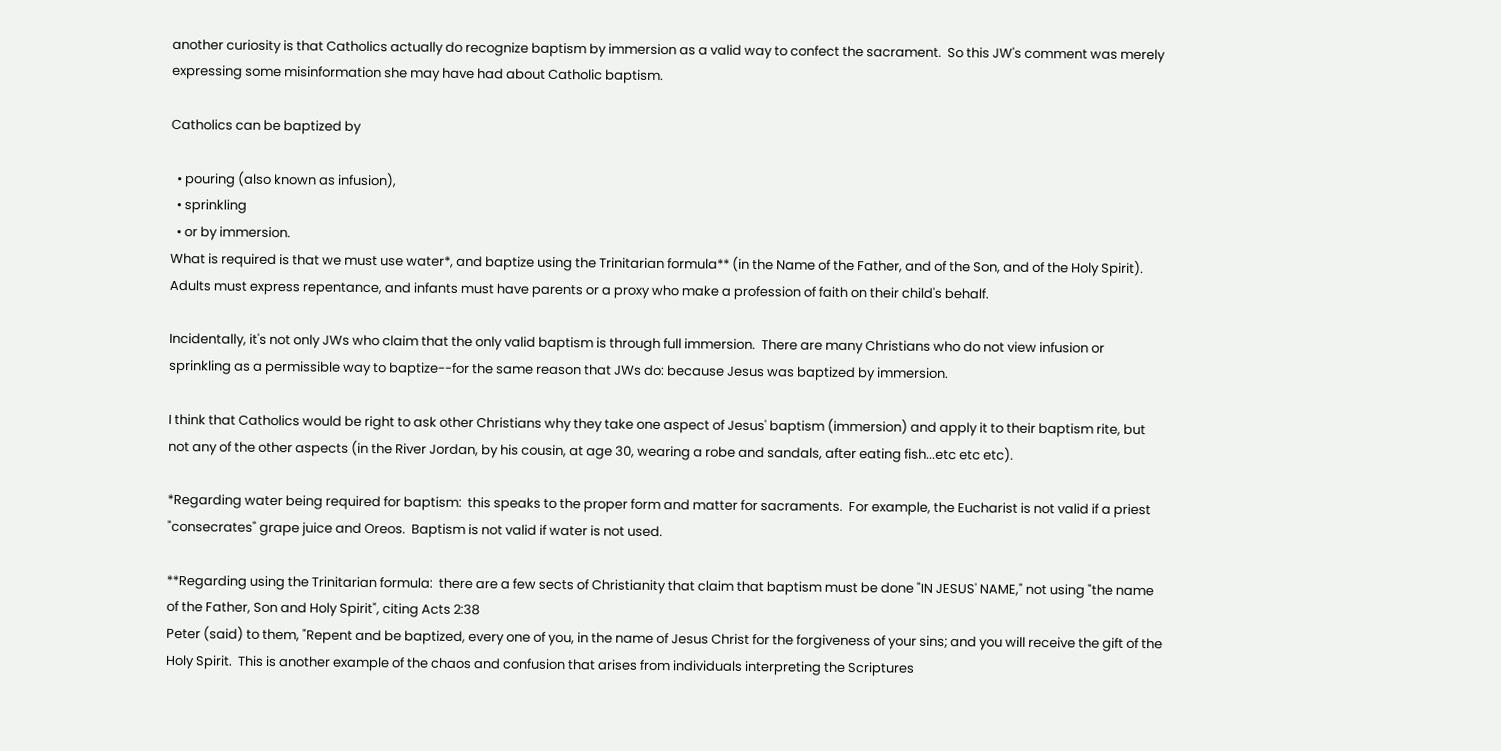another curiosity is that Catholics actually do recognize baptism by immersion as a valid way to confect the sacrament.  So this JW's comment was merely expressing some misinformation she may have had about Catholic baptism.

Catholics can be baptized by

  • pouring (also known as infusion),
  • sprinkling
  • or by immersion.
What is required is that we must use water*, and baptize using the Trinitarian formula** (in the Name of the Father, and of the Son, and of the Holy Spirit).  Adults must express repentance, and infants must have parents or a proxy who make a profession of faith on their child's behalf.

Incidentally, it's not only JWs who claim that the only valid baptism is through full immersion.  There are many Christians who do not view infusion or sprinkling as a permissible way to baptize--for the same reason that JWs do: because Jesus was baptized by immersion.

I think that Catholics would be right to ask other Christians why they take one aspect of Jesus' baptism (immersion) and apply it to their baptism rite, but not any of the other aspects (in the River Jordan, by his cousin, at age 30, wearing a robe and sandals, after eating fish...etc etc etc).

*Regarding water being required for baptism:  this speaks to the proper form and matter for sacraments.  For example, the Eucharist is not valid if a priest "consecrates" grape juice and Oreos.  Baptism is not valid if water is not used.

**Regarding using the Trinitarian formula:  there are a few sects of Christianity that claim that baptism must be done "IN JESUS' NAME," not using "the name of the Father, Son and Holy Spirit", citing Acts 2:38
Peter (said) to them, "Repent and be baptized, every one of you, in the name of Jesus Christ for the forgiveness of your sins; and you will receive the gift of the Holy Spirit.  This is another example of the chaos and confusion that arises from individuals interpreting the Scriptures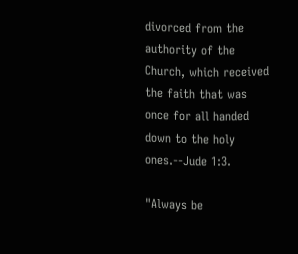divorced from the authority of the Church, which received the faith that was once for all handed down to the holy ones.--Jude 1:3.

"Always be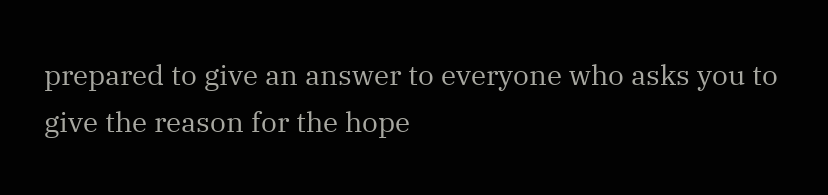prepared to give an answer to everyone who asks you to give the reason for the hope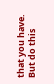that you have. But do this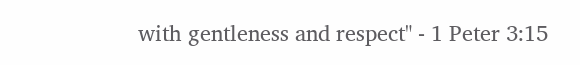with gentleness and respect" - 1 Peter 3:15